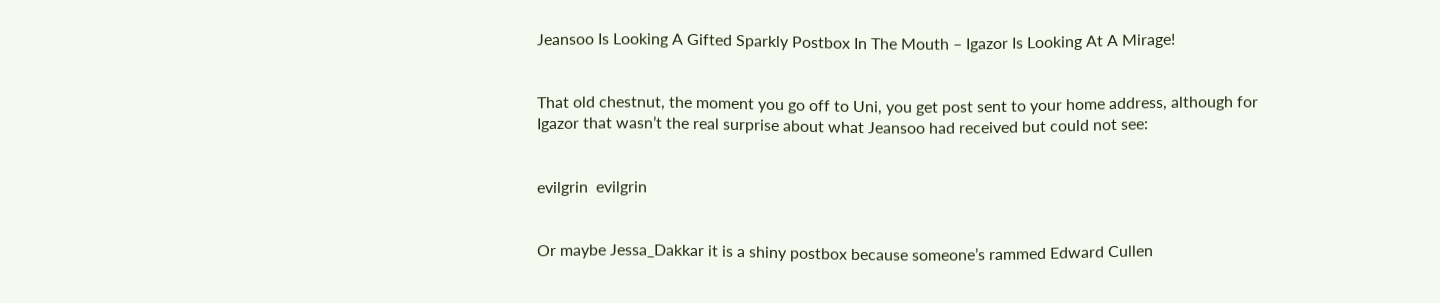Jeansoo Is Looking A Gifted Sparkly Postbox In The Mouth – Igazor Is Looking At A Mirage!


That old chestnut, the moment you go off to Uni, you get post sent to your home address, although for Igazor that wasn’t the real surprise about what Jeansoo had received but could not see:


evilgrin  evilgrin


Or maybe Jessa_Dakkar it is a shiny postbox because someone’s rammed Edward Cullen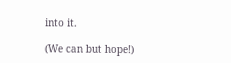into it.

(We can but hope!)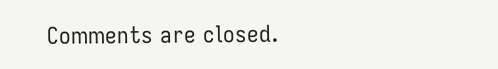Comments are closed.